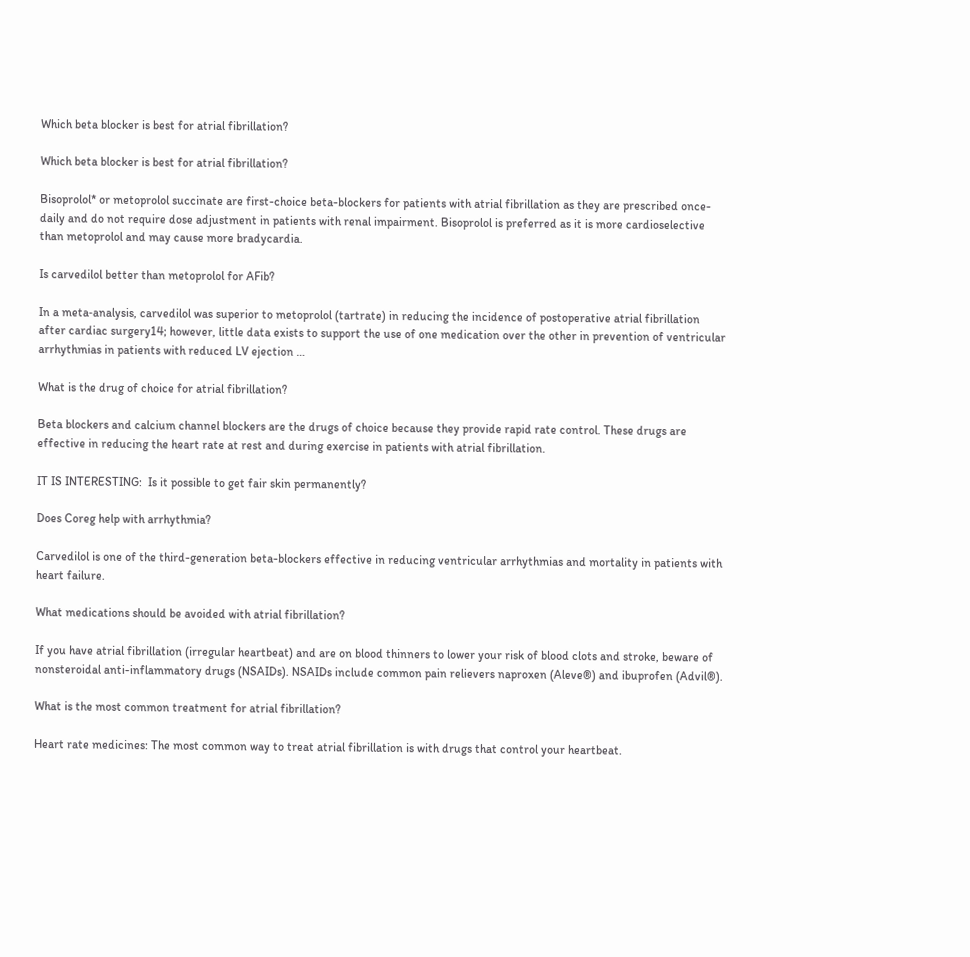Which beta blocker is best for atrial fibrillation?

Which beta blocker is best for atrial fibrillation?

Bisoprolol* or metoprolol succinate are first-choice beta-blockers for patients with atrial fibrillation as they are prescribed once-daily and do not require dose adjustment in patients with renal impairment. Bisoprolol is preferred as it is more cardioselective than metoprolol and may cause more bradycardia.

Is carvedilol better than metoprolol for AFib?

In a meta‐analysis, carvedilol was superior to metoprolol (tartrate) in reducing the incidence of postoperative atrial fibrillation after cardiac surgery14; however, little data exists to support the use of one medication over the other in prevention of ventricular arrhythmias in patients with reduced LV ejection …

What is the drug of choice for atrial fibrillation?

Beta blockers and calcium channel blockers are the drugs of choice because they provide rapid rate control. These drugs are effective in reducing the heart rate at rest and during exercise in patients with atrial fibrillation.

IT IS INTERESTING:  Is it possible to get fair skin permanently?

Does Coreg help with arrhythmia?

Carvedilol is one of the third-generation beta-blockers effective in reducing ventricular arrhythmias and mortality in patients with heart failure.

What medications should be avoided with atrial fibrillation?

If you have atrial fibrillation (irregular heartbeat) and are on blood thinners to lower your risk of blood clots and stroke, beware of nonsteroidal anti-inflammatory drugs (NSAIDs). NSAIDs include common pain relievers naproxen (Aleve®) and ibuprofen (Advil®).

What is the most common treatment for atrial fibrillation?

Heart rate medicines: The most common way to treat atrial fibrillation is with drugs that control your heartbeat.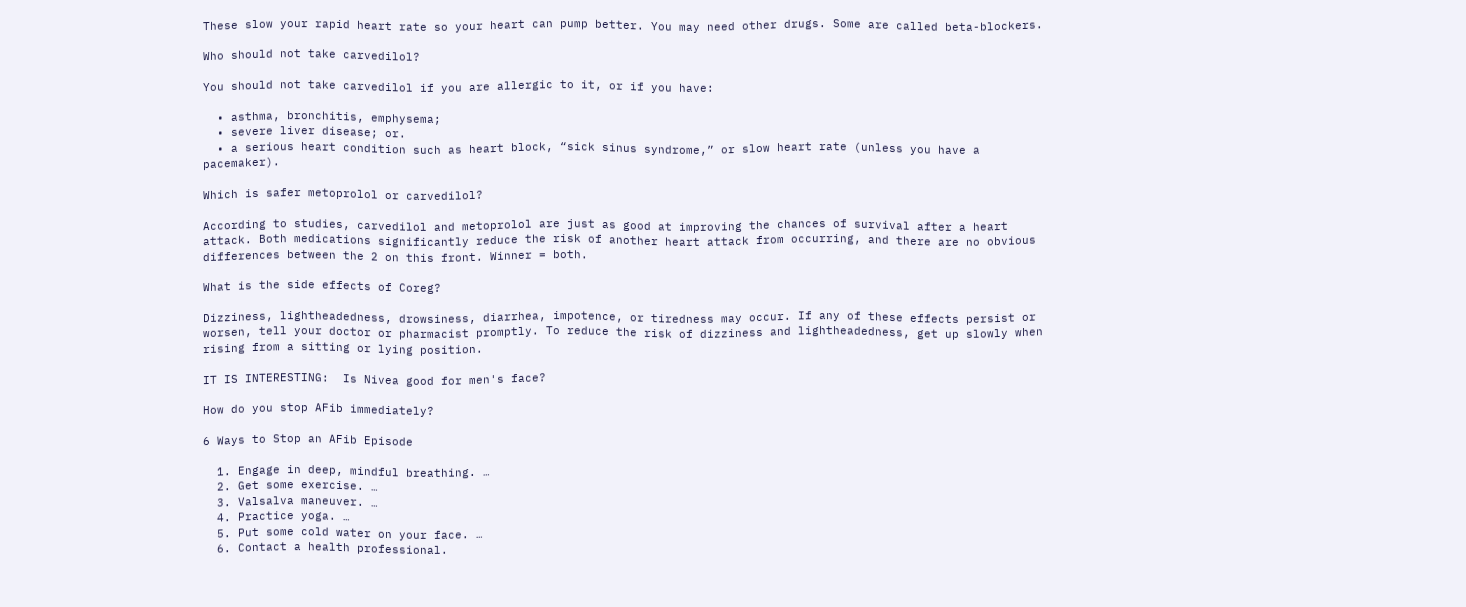These slow your rapid heart rate so your heart can pump better. You may need other drugs. Some are called beta-blockers.

Who should not take carvedilol?

You should not take carvedilol if you are allergic to it, or if you have:

  • asthma, bronchitis, emphysema;
  • severe liver disease; or.
  • a serious heart condition such as heart block, “sick sinus syndrome,” or slow heart rate (unless you have a pacemaker).

Which is safer metoprolol or carvedilol?

According to studies, carvedilol and metoprolol are just as good at improving the chances of survival after a heart attack. Both medications significantly reduce the risk of another heart attack from occurring, and there are no obvious differences between the 2 on this front. Winner = both.

What is the side effects of Coreg?

Dizziness, lightheadedness, drowsiness, diarrhea, impotence, or tiredness may occur. If any of these effects persist or worsen, tell your doctor or pharmacist promptly. To reduce the risk of dizziness and lightheadedness, get up slowly when rising from a sitting or lying position.

IT IS INTERESTING:  Is Nivea good for men's face?

How do you stop AFib immediately?

6 Ways to Stop an AFib Episode

  1. Engage in deep, mindful breathing. …
  2. Get some exercise. …
  3. Valsalva maneuver. …
  4. Practice yoga. …
  5. Put some cold water on your face. …
  6. Contact a health professional.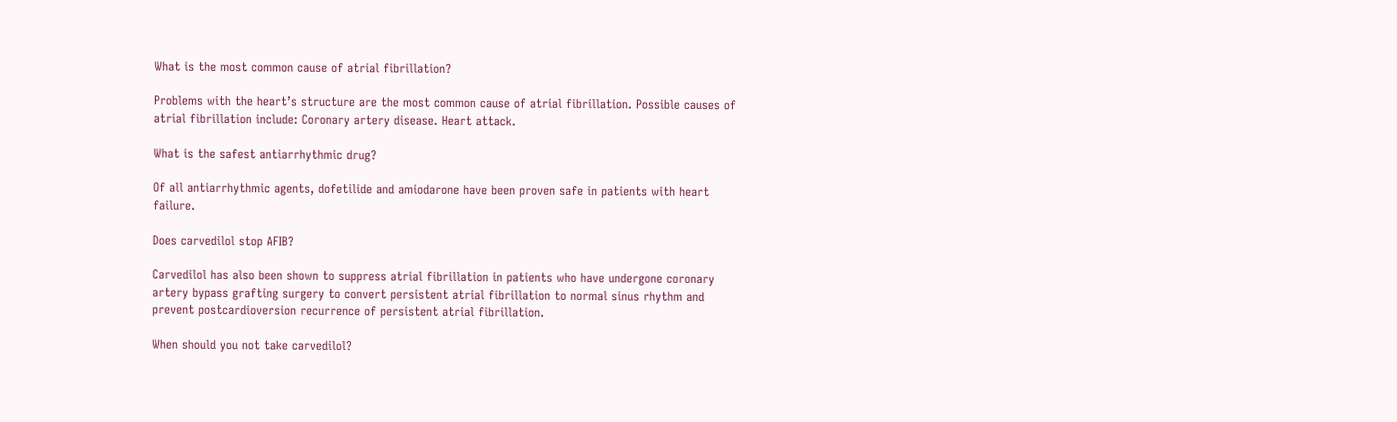What is the most common cause of atrial fibrillation?

Problems with the heart’s structure are the most common cause of atrial fibrillation. Possible causes of atrial fibrillation include: Coronary artery disease. Heart attack.

What is the safest antiarrhythmic drug?

Of all antiarrhythmic agents, dofetilide and amiodarone have been proven safe in patients with heart failure.

Does carvedilol stop AFIB?

Carvedilol has also been shown to suppress atrial fibrillation in patients who have undergone coronary artery bypass grafting surgery to convert persistent atrial fibrillation to normal sinus rhythm and prevent postcardioversion recurrence of persistent atrial fibrillation.

When should you not take carvedilol?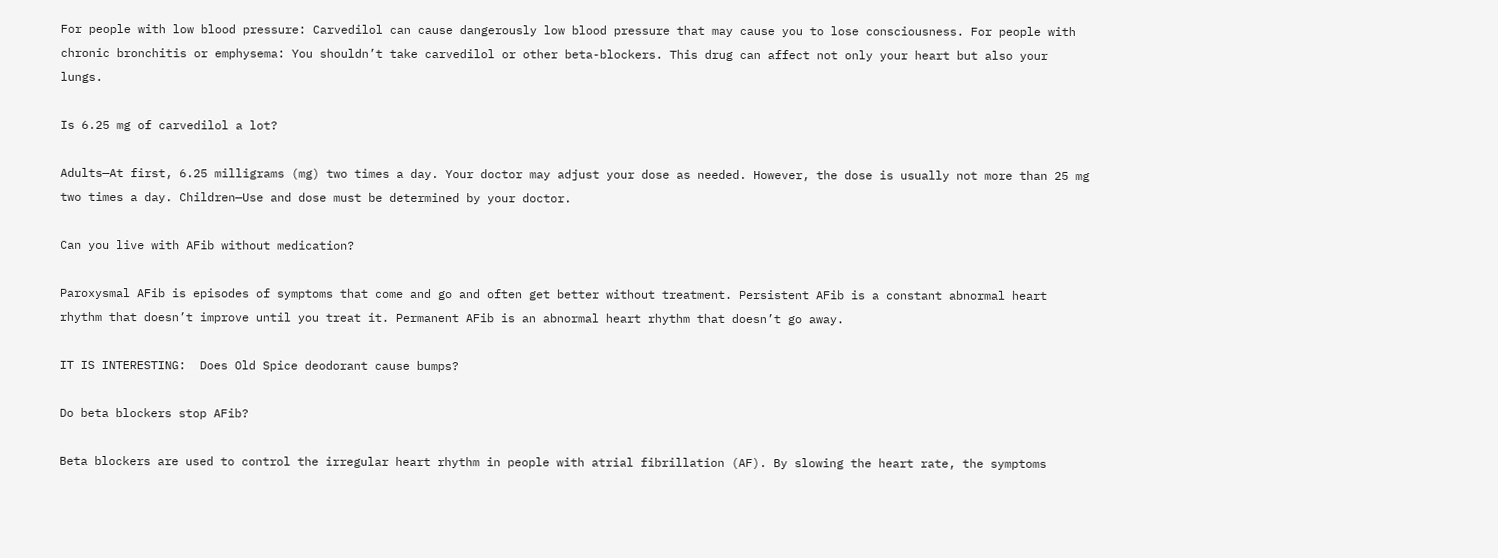For people with low blood pressure: Carvedilol can cause dangerously low blood pressure that may cause you to lose consciousness. For people with chronic bronchitis or emphysema: You shouldn’t take carvedilol or other beta-blockers. This drug can affect not only your heart but also your lungs.

Is 6.25 mg of carvedilol a lot?

Adults—At first, 6.25 milligrams (mg) two times a day. Your doctor may adjust your dose as needed. However, the dose is usually not more than 25 mg two times a day. Children—Use and dose must be determined by your doctor.

Can you live with AFib without medication?

Paroxysmal AFib is episodes of symptoms that come and go and often get better without treatment. Persistent AFib is a constant abnormal heart rhythm that doesn’t improve until you treat it. Permanent AFib is an abnormal heart rhythm that doesn’t go away.

IT IS INTERESTING:  Does Old Spice deodorant cause bumps?

Do beta blockers stop AFib?

Beta blockers are used to control the irregular heart rhythm in people with atrial fibrillation (AF). By slowing the heart rate, the symptoms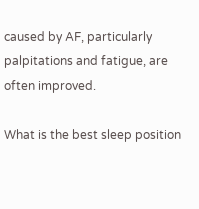caused by AF, particularly palpitations and fatigue, are often improved.

What is the best sleep position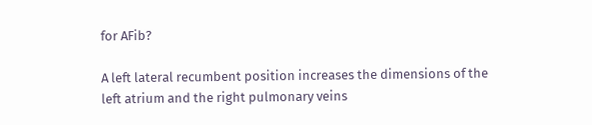for AFib?

A left lateral recumbent position increases the dimensions of the left atrium and the right pulmonary veins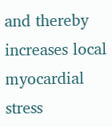and thereby increases local myocardial stress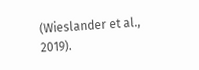(Wieslander et al., 2019).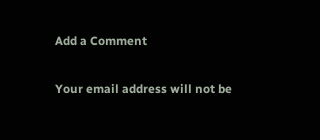Add a Comment

Your email address will not be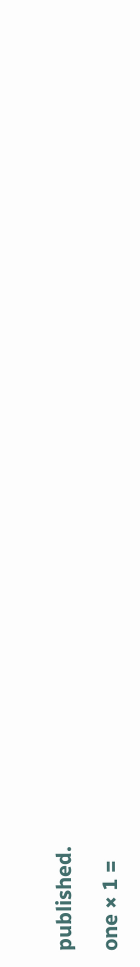published.

one × 1 =